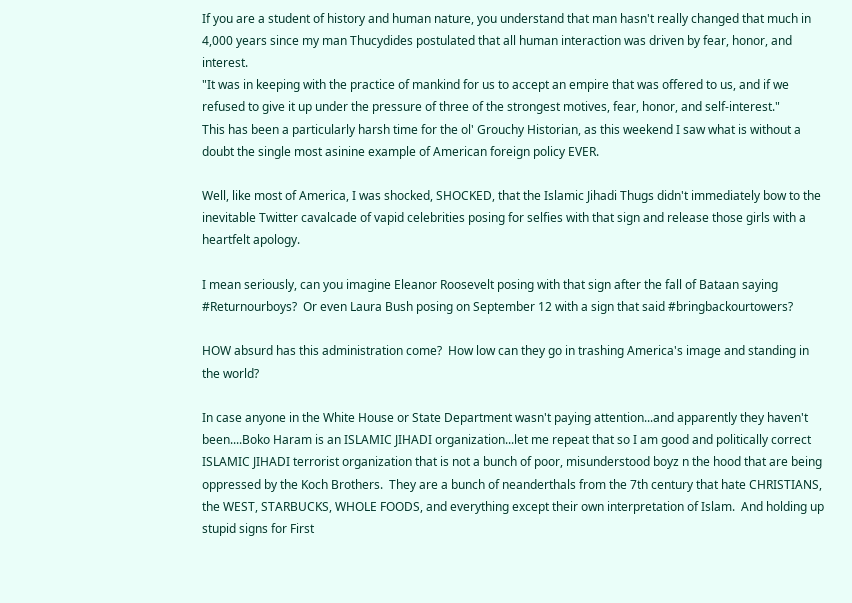If you are a student of history and human nature, you understand that man hasn't really changed that much in 4,000 years since my man Thucydides postulated that all human interaction was driven by fear, honor, and interest.
"It was in keeping with the practice of mankind for us to accept an empire that was offered to us, and if we refused to give it up under the pressure of three of the strongest motives, fear, honor, and self-interest."
This has been a particularly harsh time for the ol' Grouchy Historian, as this weekend I saw what is without a doubt the single most asinine example of American foreign policy EVER.

Well, like most of America, I was shocked, SHOCKED, that the Islamic Jihadi Thugs didn't immediately bow to the inevitable Twitter cavalcade of vapid celebrities posing for selfies with that sign and release those girls with a heartfelt apology.

I mean seriously, can you imagine Eleanor Roosevelt posing with that sign after the fall of Bataan saying #Returnourboys?  Or even Laura Bush posing on September 12 with a sign that said #bringbackourtowers?

HOW absurd has this administration come?  How low can they go in trashing America's image and standing in the world?

In case anyone in the White House or State Department wasn't paying attention...and apparently they haven't been....Boko Haram is an ISLAMIC JIHADI organization...let me repeat that so I am good and politically correct ISLAMIC JIHADI terrorist organization that is not a bunch of poor, misunderstood boyz n the hood that are being oppressed by the Koch Brothers.  They are a bunch of neanderthals from the 7th century that hate CHRISTIANS, the WEST, STARBUCKS, WHOLE FOODS, and everything except their own interpretation of Islam.  And holding up stupid signs for First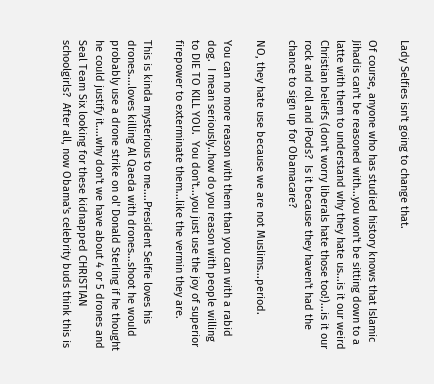Lady Selfies isn't going to change that.

Of course, anyone who has studied history knows that Islamic Jihadis can't be reasoned with...you won't be sitting down to a latte with them to understand why they hate us...is it our weird Christian beliefs (don't worry liberals hate those too!)...is it our rock and roll and iPods?  Is it because they haven't had the chance to sign up for Obamacare?

NO, they hate use because we are not Muslims...period.

You can no more reason with them than you can with a rabid dog.  I mean seriously..how do you reason with people willing to DIE TO KILL YOU.  You don't...you just use the joy of superior firepower to exterminate them...like the vermin they are.

This is kinda mysterious to me....President Selfie loves his drones....loves killing Al Qaeda with drones...shoot he would probably use a drone strike on ol' Donald Sterling if he thought he could justify it....why don't we have about 4 or 5 drones and Seal Team Six looking for these kidnapped CHRISTIAN schoolgirls?  After all, now Obama's celebrity buds think this is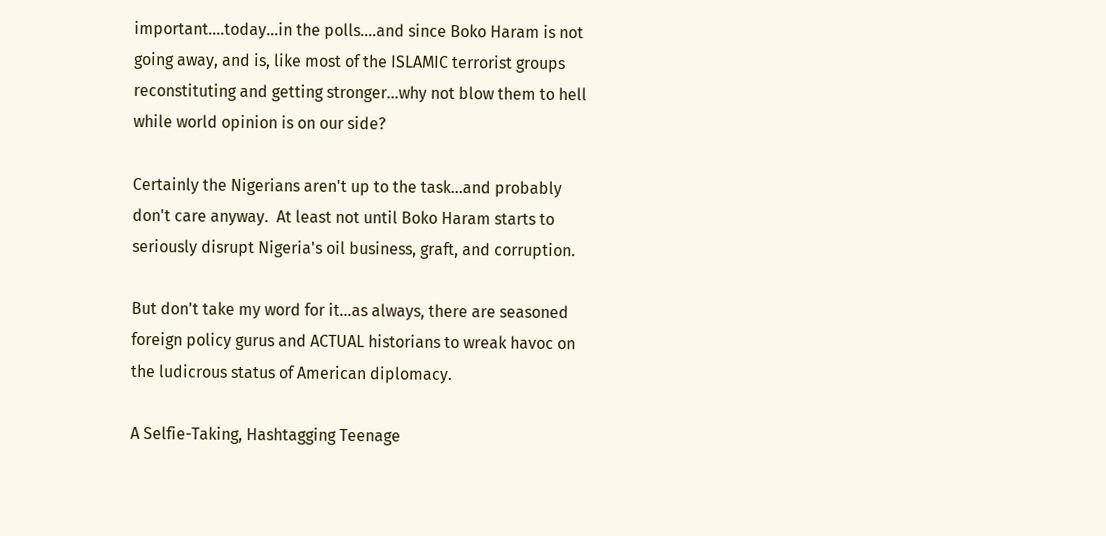important....today...in the polls....and since Boko Haram is not going away, and is, like most of the ISLAMIC terrorist groups reconstituting and getting stronger...why not blow them to hell while world opinion is on our side?

Certainly the Nigerians aren't up to the task...and probably don't care anyway.  At least not until Boko Haram starts to seriously disrupt Nigeria's oil business, graft, and corruption.

But don't take my word for it...as always, there are seasoned foreign policy gurus and ACTUAL historians to wreak havoc on the ludicrous status of American diplomacy.

A Selfie-Taking, Hashtagging Teenage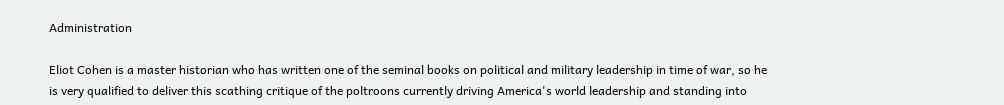Administration

Eliot Cohen is a master historian who has written one of the seminal books on political and military leadership in time of war, so he is very qualified to deliver this scathing critique of the poltroons currently driving America's world leadership and standing into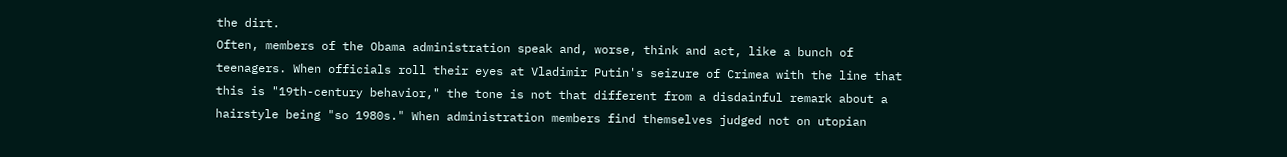the dirt.
Often, members of the Obama administration speak and, worse, think and act, like a bunch of teenagers. When officials roll their eyes at Vladimir Putin's seizure of Crimea with the line that this is "19th-century behavior," the tone is not that different from a disdainful remark about a hairstyle being "so 1980s." When administration members find themselves judged not on utopian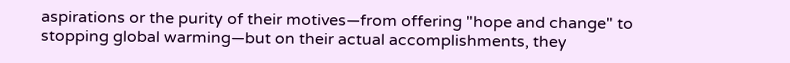aspirations or the purity of their motives—from offering "hope and change" to stopping global warming—but on their actual accomplishments, they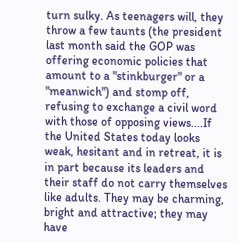turn sulky. As teenagers will, they throw a few taunts (the president last month said the GOP was offering economic policies that amount to a "stinkburger" or a "meanwich") and stomp off, refusing to exchange a civil word with those of opposing views....If the United States today looks weak, hesitant and in retreat, it is in part because its leaders and their staff do not carry themselves like adults. They may be charming, bright and attractive; they may have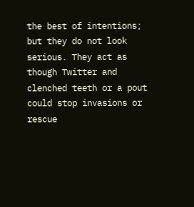the best of intentions; but they do not look serious. They act as though Twitter and clenched teeth or a pout could stop invasions or rescue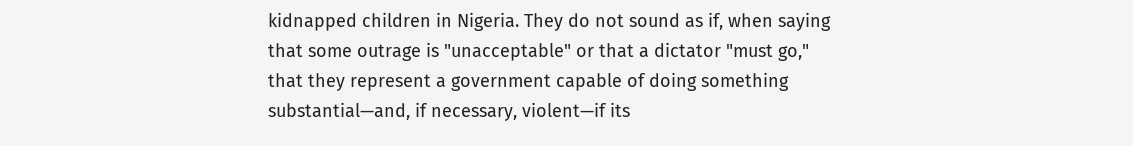kidnapped children in Nigeria. They do not sound as if, when saying that some outrage is "unacceptable" or that a dictator "must go," that they represent a government capable of doing something substantial—and, if necessary, violent—if its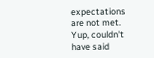expectations are not met.
Yup, couldn't have said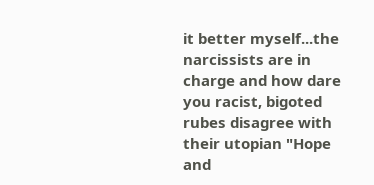it better myself...the narcissists are in charge and how dare you racist, bigoted rubes disagree with their utopian "Hope and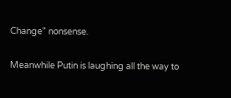Change" nonsense.

Meanwhile Putin is laughing all the way to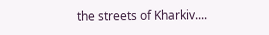the streets of Kharkiv....